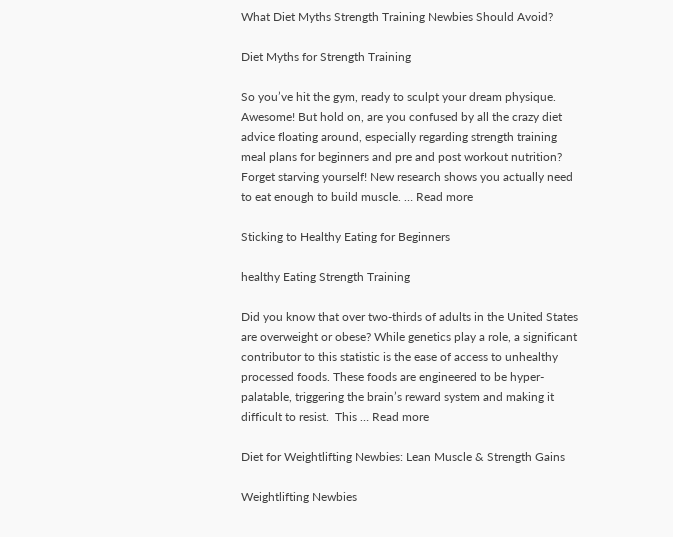What Diet Myths Strength Training Newbies Should Avoid?

Diet Myths for Strength Training

So you’ve hit the gym, ready to sculpt your dream physique. Awesome! But hold on, are you confused by all the crazy diet advice floating around, especially regarding strength training meal plans for beginners and pre and post workout nutrition?  Forget starving yourself! New research shows you actually need to eat enough to build muscle. … Read more

Sticking to Healthy Eating for Beginners

healthy Eating Strength Training

Did you know that over two-thirds of adults in the United States are overweight or obese? While genetics play a role, a significant contributor to this statistic is the ease of access to unhealthy processed foods. These foods are engineered to be hyper-palatable, triggering the brain’s reward system and making it difficult to resist.  This … Read more

Diet for Weightlifting Newbies: Lean Muscle & Strength Gains

Weightlifting Newbies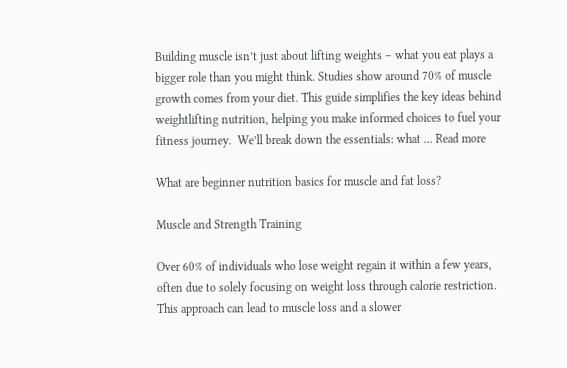Building muscle isn’t just about lifting weights – what you eat plays a bigger role than you might think. Studies show around 70% of muscle growth comes from your diet. This guide simplifies the key ideas behind weightlifting nutrition, helping you make informed choices to fuel your fitness journey.  We’ll break down the essentials: what … Read more

What are beginner nutrition basics for muscle and fat loss?

Muscle and Strength Training

Over 60% of individuals who lose weight regain it within a few years, often due to solely focusing on weight loss through calorie restriction. This approach can lead to muscle loss and a slower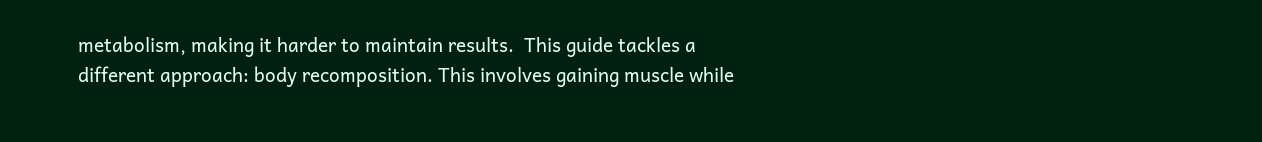metabolism, making it harder to maintain results.  This guide tackles a different approach: body recomposition. This involves gaining muscle while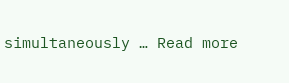simultaneously … Read more